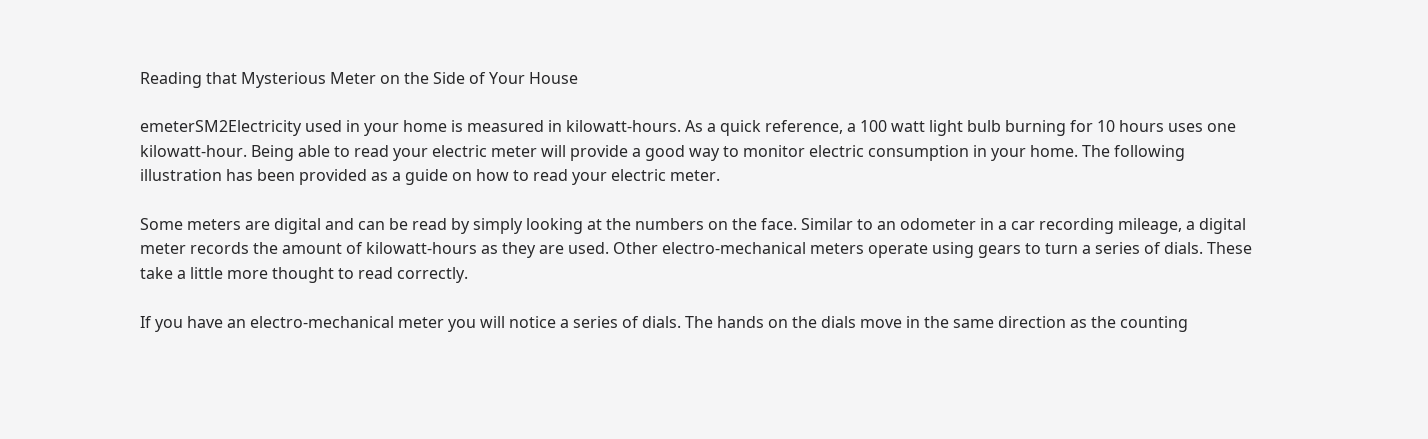Reading that Mysterious Meter on the Side of Your House

emeterSM2Electricity used in your home is measured in kilowatt-hours. As a quick reference, a 100 watt light bulb burning for 10 hours uses one kilowatt-hour. Being able to read your electric meter will provide a good way to monitor electric consumption in your home. The following illustration has been provided as a guide on how to read your electric meter.

Some meters are digital and can be read by simply looking at the numbers on the face. Similar to an odometer in a car recording mileage, a digital meter records the amount of kilowatt-hours as they are used. Other electro-mechanical meters operate using gears to turn a series of dials. These take a little more thought to read correctly.

If you have an electro-mechanical meter you will notice a series of dials. The hands on the dials move in the same direction as the counting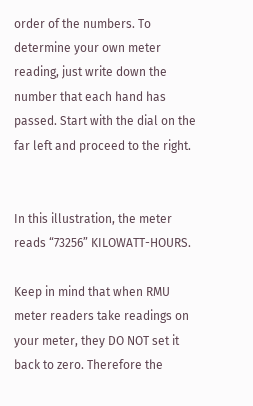order of the numbers. To determine your own meter reading, just write down the number that each hand has passed. Start with the dial on the far left and proceed to the right.


In this illustration, the meter reads “73256” KILOWATT-HOURS.

Keep in mind that when RMU meter readers take readings on your meter, they DO NOT set it back to zero. Therefore the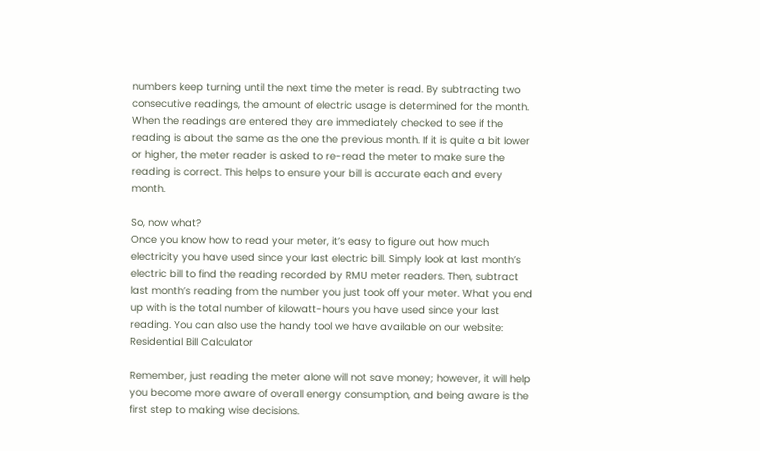numbers keep turning until the next time the meter is read. By subtracting two consecutive readings, the amount of electric usage is determined for the month. When the readings are entered they are immediately checked to see if the reading is about the same as the one the previous month. If it is quite a bit lower or higher, the meter reader is asked to re-read the meter to make sure the reading is correct. This helps to ensure your bill is accurate each and every month.

So, now what?
Once you know how to read your meter, it’s easy to figure out how much electricity you have used since your last electric bill. Simply look at last month’s electric bill to find the reading recorded by RMU meter readers. Then, subtract last month’s reading from the number you just took off your meter. What you end up with is the total number of kilowatt-hours you have used since your last reading. You can also use the handy tool we have available on our website: Residential Bill Calculator

Remember, just reading the meter alone will not save money; however, it will help you become more aware of overall energy consumption, and being aware is the first step to making wise decisions.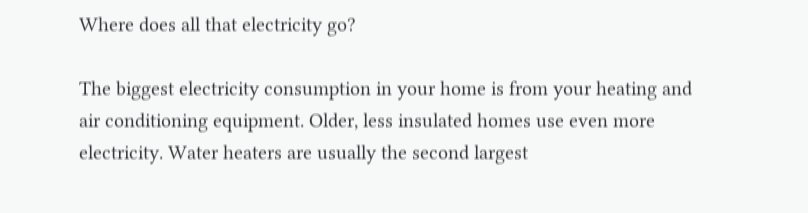Where does all that electricity go?

The biggest electricity consumption in your home is from your heating and air conditioning equipment. Older, less insulated homes use even more electricity. Water heaters are usually the second largest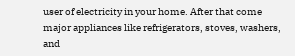user of electricity in your home. After that come major appliances like refrigerators, stoves, washers, and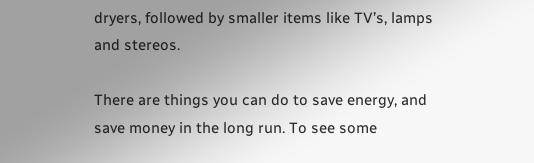dryers, followed by smaller items like TV’s, lamps and stereos.

There are things you can do to save energy, and save money in the long run. To see some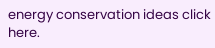energy conservation ideas click here.